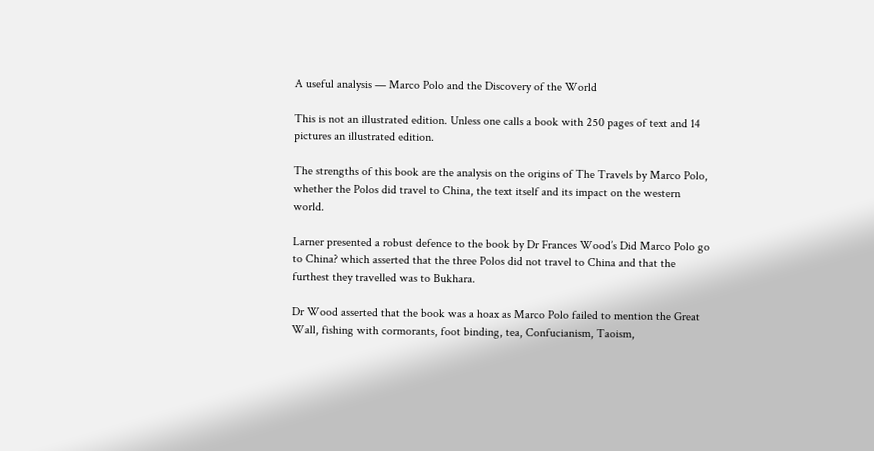A useful analysis — Marco Polo and the Discovery of the World

This is not an illustrated edition. Unless one calls a book with 250 pages of text and 14 pictures an illustrated edition.

The strengths of this book are the analysis on the origins of The Travels by Marco Polo, whether the Polos did travel to China, the text itself and its impact on the western world.

Larner presented a robust defence to the book by Dr Frances Wood’s Did Marco Polo go to China? which asserted that the three Polos did not travel to China and that the furthest they travelled was to Bukhara.

Dr Wood asserted that the book was a hoax as Marco Polo failed to mention the Great Wall, fishing with cormorants, foot binding, tea, Confucianism, Taoism,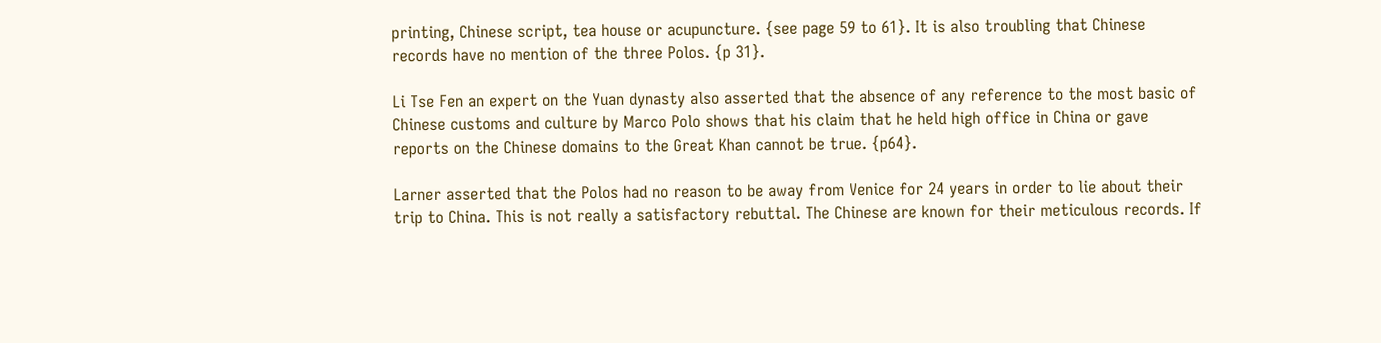printing, Chinese script, tea house or acupuncture. {see page 59 to 61}. It is also troubling that Chinese records have no mention of the three Polos. {p 31}.

Li Tse Fen an expert on the Yuan dynasty also asserted that the absence of any reference to the most basic of Chinese customs and culture by Marco Polo shows that his claim that he held high office in China or gave reports on the Chinese domains to the Great Khan cannot be true. {p64}.

Larner asserted that the Polos had no reason to be away from Venice for 24 years in order to lie about their trip to China. This is not really a satisfactory rebuttal. The Chinese are known for their meticulous records. If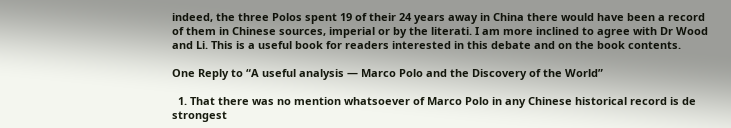indeed, the three Polos spent 19 of their 24 years away in China there would have been a record of them in Chinese sources, imperial or by the literati. I am more inclined to agree with Dr Wood and Li. This is a useful book for readers interested in this debate and on the book contents.

One Reply to “A useful analysis — Marco Polo and the Discovery of the World”

  1. That there was no mention whatsoever of Marco Polo in any Chinese historical record is de strongest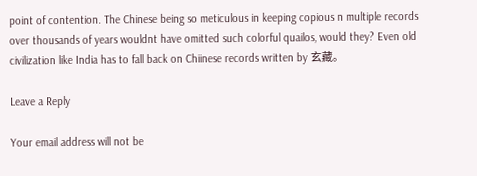point of contention. The Chinese being so meticulous in keeping copious n multiple records over thousands of years wouldnt have omitted such colorful quailos, would they? Even old civilization like India has to fall back on Chiinese records written by 玄藏。

Leave a Reply

Your email address will not be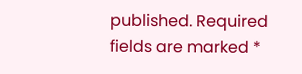published. Required fields are marked *